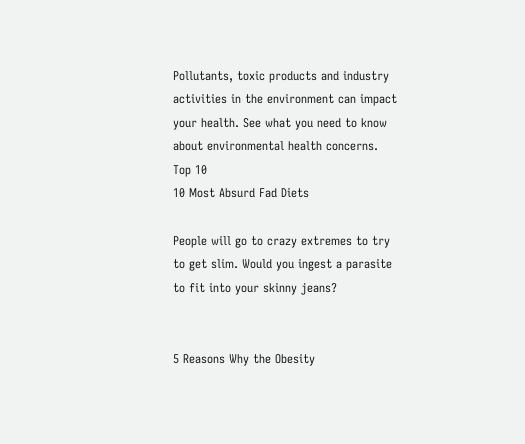Pollutants, toxic products and industry activities in the environment can impact your health. See what you need to know about environmental health concerns.
Top 10
10 Most Absurd Fad Diets

People will go to crazy extremes to try to get slim. Would you ingest a parasite to fit into your skinny jeans?


5 Reasons Why the Obesity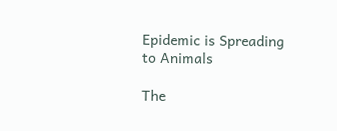Epidemic is Spreading to Animals

The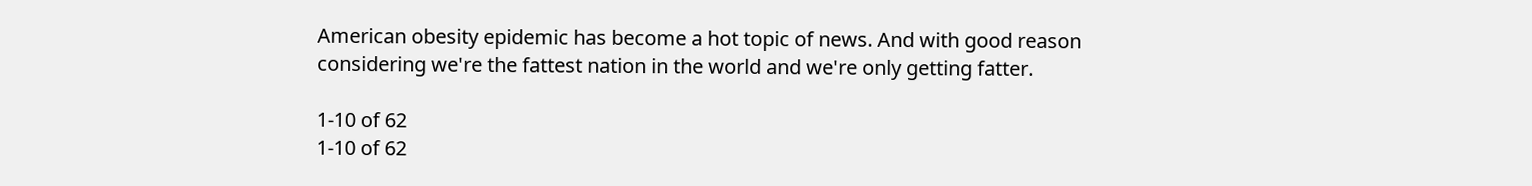American obesity epidemic has become a hot topic of news. And with good reason considering we're the fattest nation in the world and we're only getting fatter.

1-10 of 62
1-10 of 62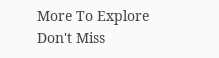More To Explore
Don't Miss